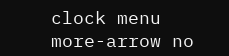clock menu more-arrow no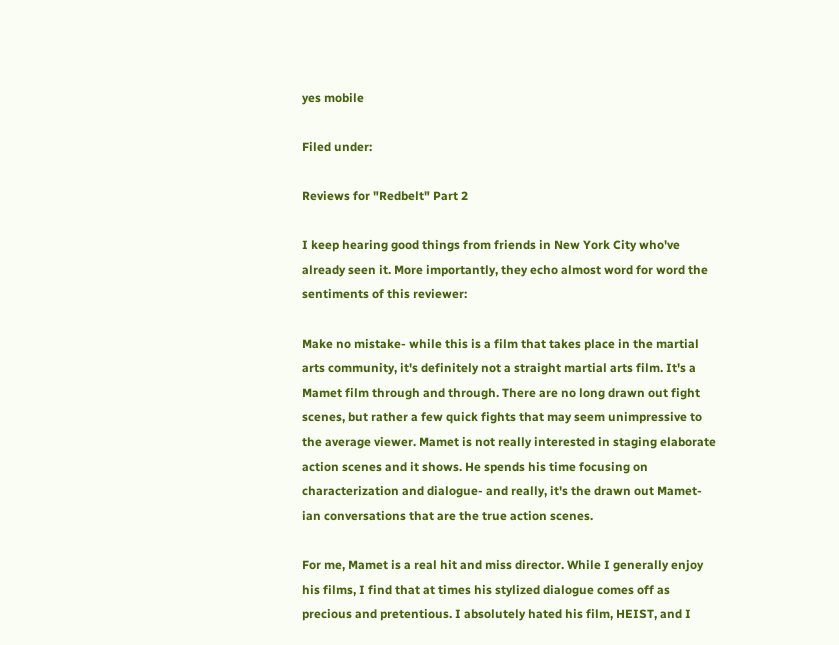yes mobile

Filed under:

Reviews for "Redbelt" Part 2

I keep hearing good things from friends in New York City who've already seen it. More importantly, they echo almost word for word the sentiments of this reviewer:

Make no mistake- while this is a film that takes place in the martial arts community, it's definitely not a straight martial arts film. It's a Mamet film through and through. There are no long drawn out fight scenes, but rather a few quick fights that may seem unimpressive to the average viewer. Mamet is not really interested in staging elaborate action scenes and it shows. He spends his time focusing on characterization and dialogue- and really, it's the drawn out Mamet-ian conversations that are the true action scenes.

For me, Mamet is a real hit and miss director. While I generally enjoy his films, I find that at times his stylized dialogue comes off as precious and pretentious. I absolutely hated his film, HEIST, and I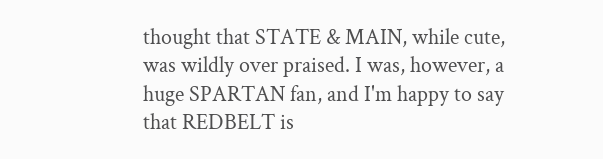thought that STATE & MAIN, while cute, was wildly over praised. I was, however, a huge SPARTAN fan, and I'm happy to say that REDBELT is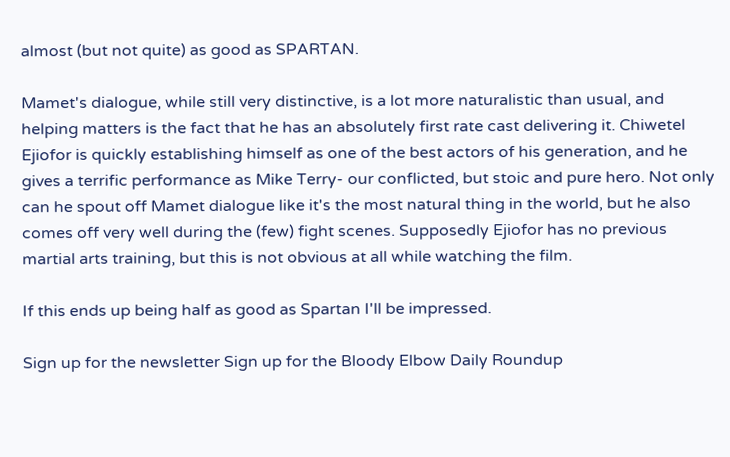almost (but not quite) as good as SPARTAN.

Mamet's dialogue, while still very distinctive, is a lot more naturalistic than usual, and helping matters is the fact that he has an absolutely first rate cast delivering it. Chiwetel Ejiofor is quickly establishing himself as one of the best actors of his generation, and he gives a terrific performance as Mike Terry- our conflicted, but stoic and pure hero. Not only can he spout off Mamet dialogue like it's the most natural thing in the world, but he also comes off very well during the (few) fight scenes. Supposedly Ejiofor has no previous martial arts training, but this is not obvious at all while watching the film.

If this ends up being half as good as Spartan I'll be impressed.

Sign up for the newsletter Sign up for the Bloody Elbow Daily Roundup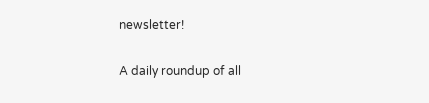newsletter!

A daily roundup of all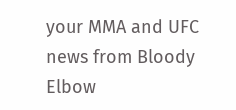your MMA and UFC news from Bloody Elbow